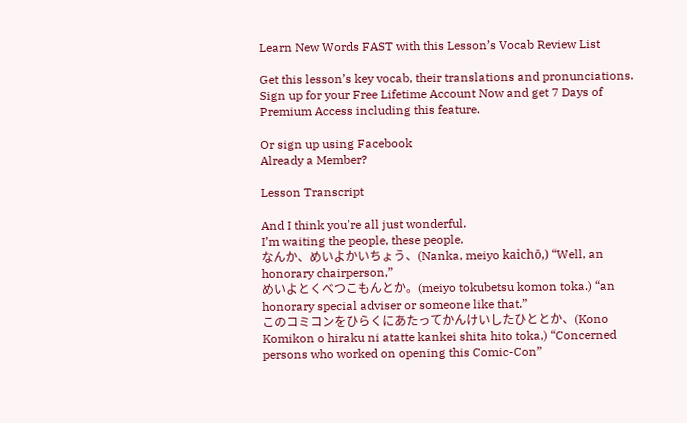Learn New Words FAST with this Lesson’s Vocab Review List

Get this lesson’s key vocab, their translations and pronunciations. Sign up for your Free Lifetime Account Now and get 7 Days of Premium Access including this feature.

Or sign up using Facebook
Already a Member?

Lesson Transcript

And I think you're all just wonderful.
I’m waiting the people, these people.
なんか、めいよかいちょう、(Nanka, meiyo kaichō,) “Well, an honorary chairperson,”
めいよとくべつこもんとか。(meiyo tokubetsu komon toka.) “an honorary special adviser or someone like that.”
このコミコンをひらくにあたってかんけいしたひととか、(Kono Komikon o hiraku ni atatte kankei shita hito toka,) “Concerned persons who worked on opening this Comic-Con”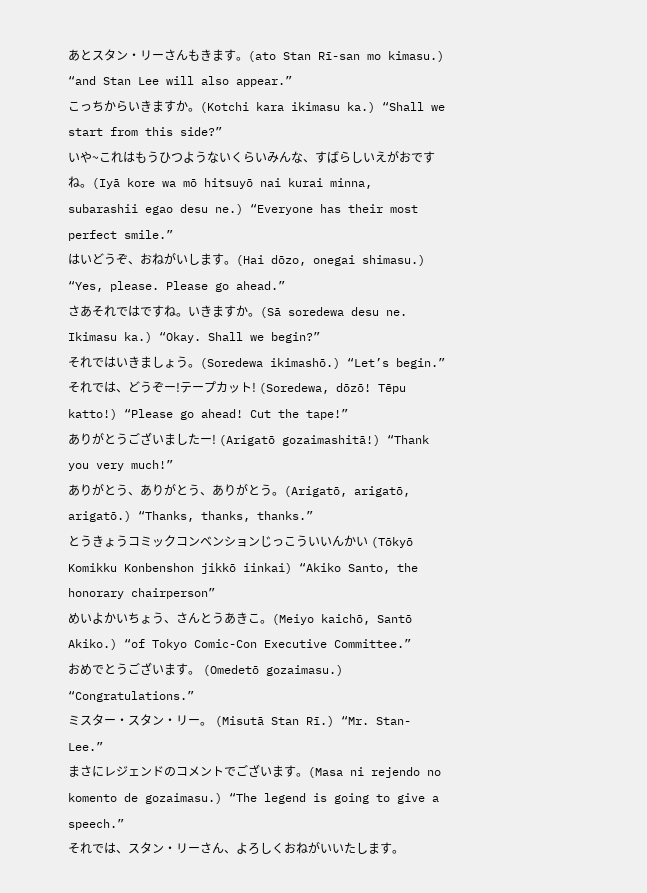あとスタン・リーさんもきます。(ato Stan Rī-san mo kimasu.) “and Stan Lee will also appear.”
こっちからいきますか。(Kotchi kara ikimasu ka.) “Shall we start from this side?”
いや~これはもうひつようないくらいみんな、すばらしいえがおですね。(Iyā kore wa mō hitsuyō nai kurai minna, subarashii egao desu ne.) “Everyone has their most perfect smile.”
はいどうぞ、おねがいします。(Hai dōzo, onegai shimasu.) “Yes, please. Please go ahead.”
さあそれではですね。いきますか。(Sā soredewa desu ne. Ikimasu ka.) “Okay. Shall we begin?”
それではいきましょう。(Soredewa ikimashō.) “Let’s begin.”
それでは、どうぞー!テープカット! (Soredewa, dōzō! Tēpu katto!) “Please go ahead! Cut the tape!”
ありがとうございましたー! (Arigatō gozaimashitā!) “Thank you very much!”
ありがとう、ありがとう、ありがとう。(Arigatō, arigatō, arigatō.) “Thanks, thanks, thanks.”
とうきょうコミックコンベンションじっこういいんかい (Tōkyō Komikku Konbenshon jikkō iinkai) “Akiko Santo, the honorary chairperson”
めいよかいちょう、さんとうあきこ。(Meiyo kaichō, Santō Akiko.) “of Tokyo Comic-Con Executive Committee.”
おめでとうございます。 (Omedetō gozaimasu.) “Congratulations.”
ミスター・スタン・リー。 (Misutā Stan Rī.) “Mr. Stan-Lee.”
まさにレジェンドのコメントでございます。(Masa ni rejendo no komento de gozaimasu.) “The legend is going to give a speech.”
それでは、スタン・リーさん、よろしくおねがいいたします。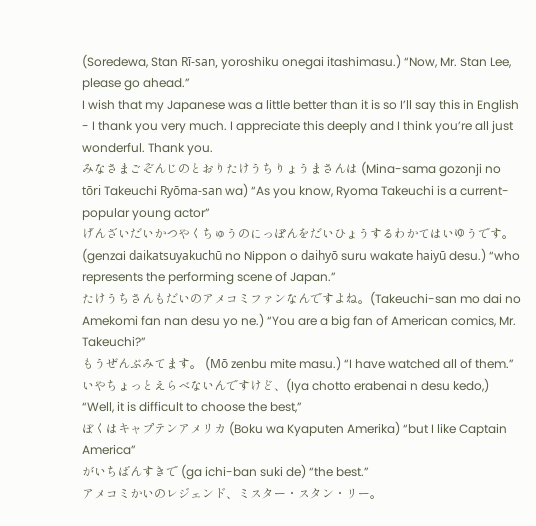(Soredewa, Stan Rī-san, yoroshiku onegai itashimasu.) “Now, Mr. Stan Lee, please go ahead.”
I wish that my Japanese was a little better than it is so I’ll say this in English - I thank you very much. I appreciate this deeply and I think you’re all just wonderful. Thank you.
みなさまごぞんじのとおりたけうちりょうまさんは (Mina-sama gozonji no tōri Takeuchi Ryōma-san wa) “As you know, Ryoma Takeuchi is a current-popular young actor”
げんざいだいかつやくちゅうのにっぽんをだいひょうするわかてはいゆうです。(genzai daikatsuyakuchū no Nippon o daihyō suru wakate haiyū desu.) “who represents the performing scene of Japan.”
たけうちさんもだいのアメコミファンなんですよね。(Takeuchi-san mo dai no Amekomi fan nan desu yo ne.) “You are a big fan of American comics, Mr. Takeuchi?”
もうぜんぶみてます。 (Mō zenbu mite masu.) “I have watched all of them.”
いやちょっとえらべないんですけど、(Iya chotto erabenai n desu kedo,) “Well, it is difficult to choose the best,”
ぼくはキャプテンアメリカ (Boku wa Kyaputen Amerika) “but I like Captain America”
がいちばんすきで (ga ichi-ban suki de) “the best.”
アメコミかいのレジェンド、ミスター・スタン・リー。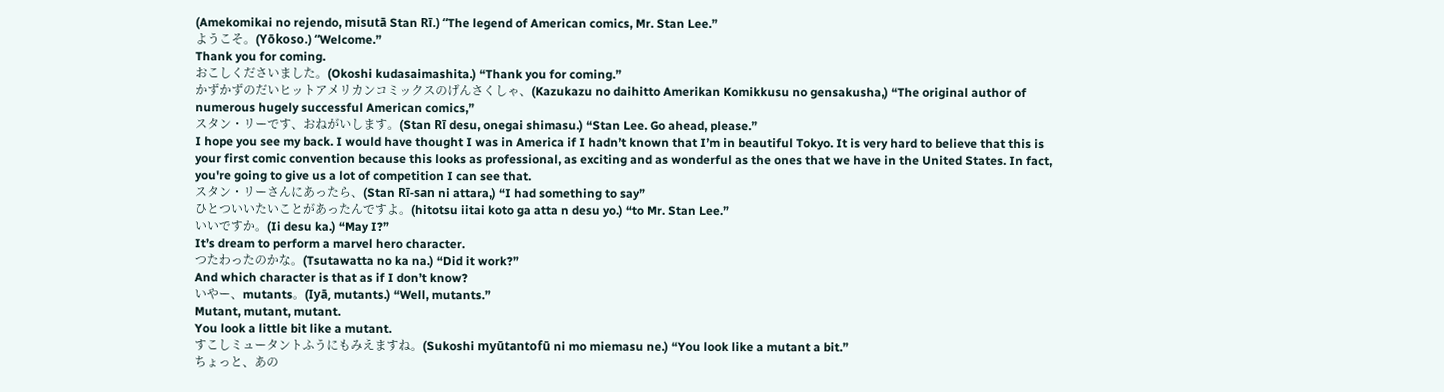(Amekomikai no rejendo, misutā Stan Rī.) “The legend of American comics, Mr. Stan Lee.”
ようこそ。(Yōkoso.) “Welcome.”
Thank you for coming.
おこしくださいました。(Okoshi kudasaimashita.) “Thank you for coming.”
かずかずのだいヒットアメリカンコミックスのげんさくしゃ、(Kazukazu no daihitto Amerikan Komikkusu no gensakusha,) “The original author of numerous hugely successful American comics,”
スタン・リーです、おねがいします。(Stan Rī desu, onegai shimasu.) “Stan Lee. Go ahead, please.”
I hope you see my back. I would have thought I was in America if I hadn’t known that I’m in beautiful Tokyo. It is very hard to believe that this is your first comic convention because this looks as professional, as exciting and as wonderful as the ones that we have in the United States. In fact, you're going to give us a lot of competition I can see that.
スタン・リーさんにあったら、(Stan Rī-san ni attara,) “I had something to say”
ひとついいたいことがあったんですよ。(hitotsu iitai koto ga atta n desu yo.) “to Mr. Stan Lee.”
いいですか。(Ii desu ka.) “May I?”
It’s dream to perform a marvel hero character.
つたわったのかな。(Tsutawatta no ka na.) “Did it work?”
And which character is that as if I don’t know?
いやー、mutants。(Iyā, mutants.) “Well, mutants.”
Mutant, mutant, mutant.
You look a little bit like a mutant.
すこしミュータントふうにもみえますね。(Sukoshi myūtantofū ni mo miemasu ne.) “You look like a mutant a bit.”
ちょっと、あの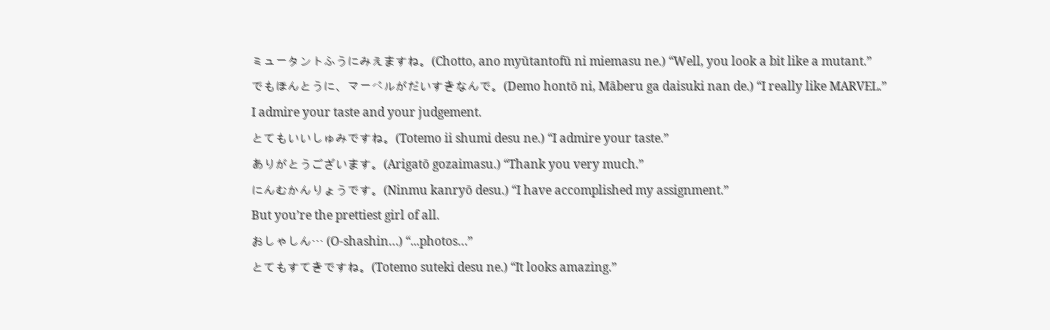ミュータントふうにみえますね。(Chotto, ano myūtantofū ni miemasu ne.) “Well, you look a bit like a mutant.”
でもほんとうに、マーベルがだいすきなんで。(Demo hontō ni, Māberu ga daisuki nan de.) “I really like MARVEL.”
I admire your taste and your judgement.
とてもいいしゅみですね。(Totemo ii shumi desu ne.) “I admire your taste.”
ありがとうございます。(Arigatō gozaimasu.) “Thank you very much.”
にんむかんりょうです。(Ninmu kanryō desu.) “I have accomplished my assignment.”
But you’re the prettiest girl of all.
おしゃしん… (O-shashin…) “...photos…”
とてもすてきですね。(Totemo suteki desu ne.) “It looks amazing.”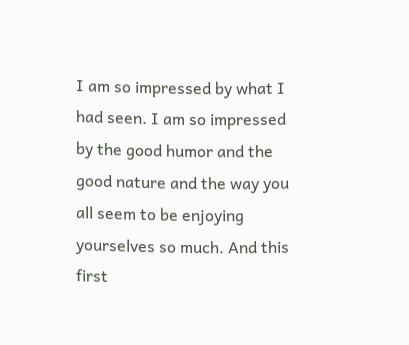I am so impressed by what I had seen. I am so impressed by the good humor and the good nature and the way you all seem to be enjoying yourselves so much. And this first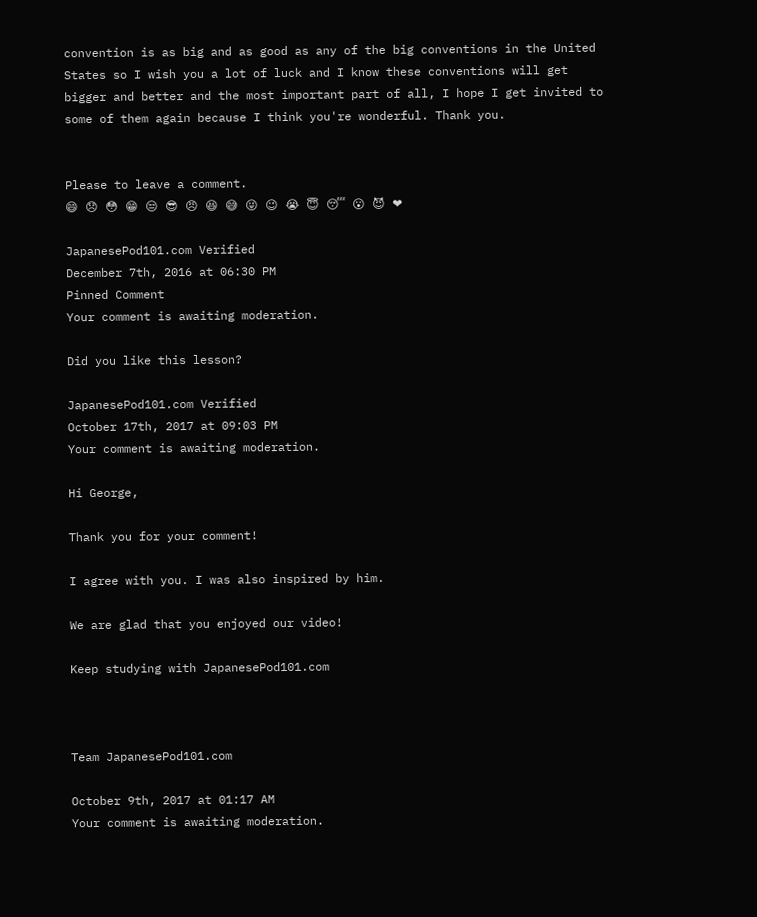convention is as big and as good as any of the big conventions in the United States so I wish you a lot of luck and I know these conventions will get bigger and better and the most important part of all, I hope I get invited to some of them again because I think you're wonderful. Thank you.


Please to leave a comment.
😄 😞 😳 😁 😒 😎 😠 😆 😅 😜 😉 😭 😇 😴 😮 😈 ❤

JapanesePod101.com Verified
December 7th, 2016 at 06:30 PM
Pinned Comment
Your comment is awaiting moderation.

Did you like this lesson?

JapanesePod101.com Verified
October 17th, 2017 at 09:03 PM
Your comment is awaiting moderation.

Hi George,

Thank you for your comment!

I agree with you. I was also inspired by him.

We are glad that you enjoyed our video!

Keep studying with JapanesePod101.com



Team JapanesePod101.com

October 9th, 2017 at 01:17 AM
Your comment is awaiting moderation.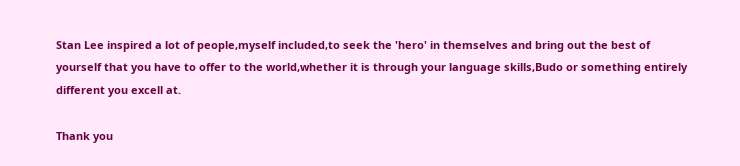Stan Lee inspired a lot of people,myself included,to seek the 'hero' in themselves and bring out the best of yourself that you have to offer to the world,whether it is through your language skills,Budo or something entirely different you excell at.

Thank you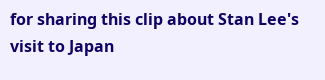for sharing this clip about Stan Lee's visit to Japan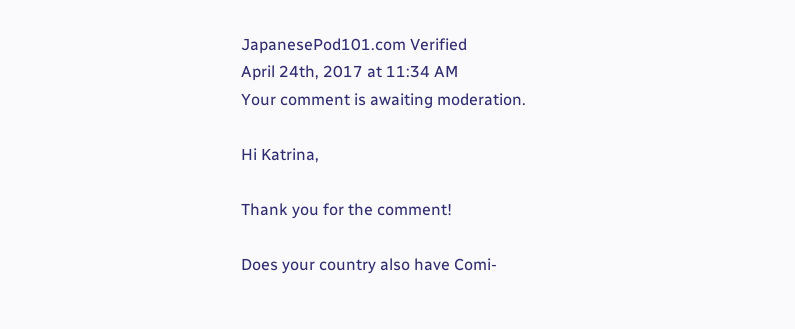JapanesePod101.com Verified
April 24th, 2017 at 11:34 AM
Your comment is awaiting moderation.

Hi Katrina,

Thank you for the comment!

Does your country also have Comi-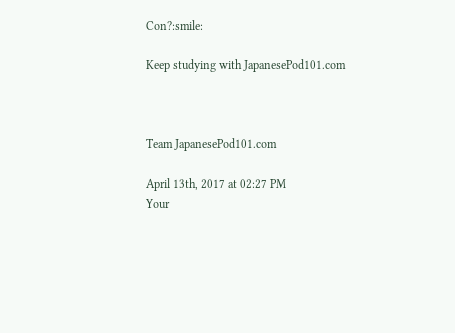Con?:smile:

Keep studying with JapanesePod101.com



Team JapanesePod101.com

April 13th, 2017 at 02:27 PM
Your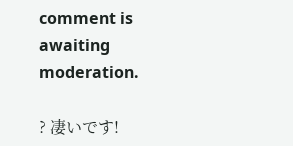comment is awaiting moderation.

? 凄いです!